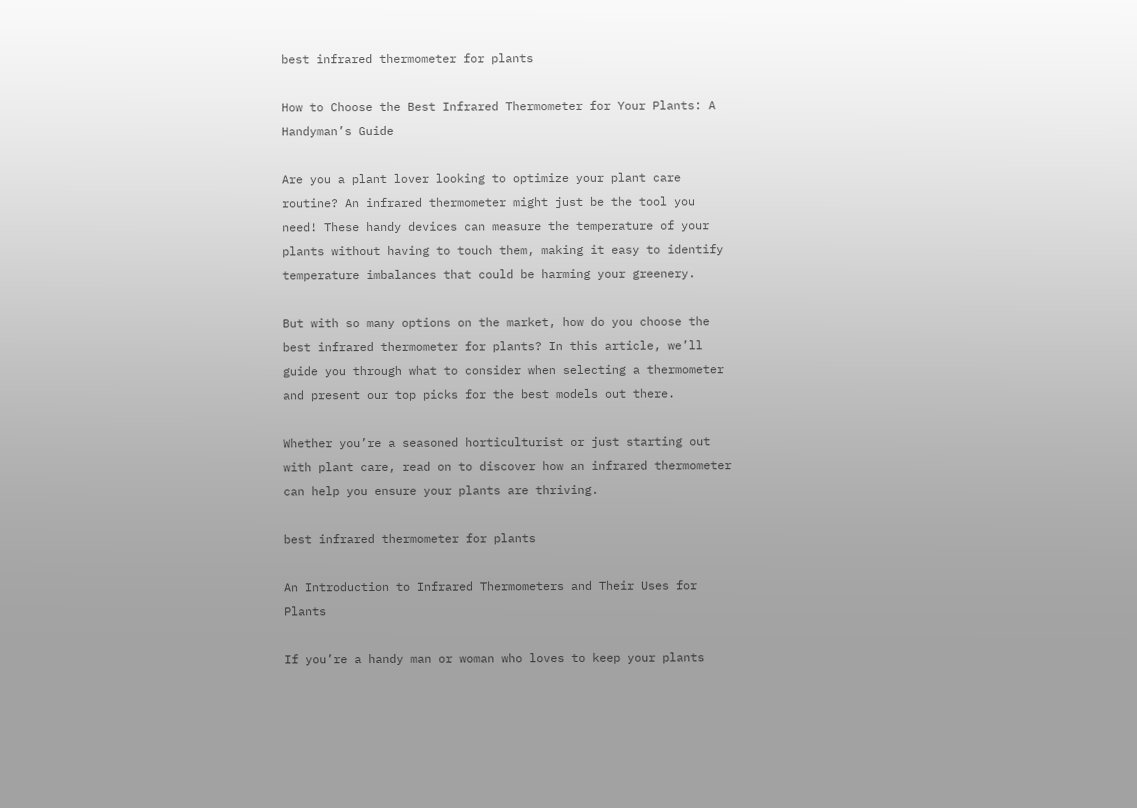best infrared thermometer for plants

How to Choose the Best Infrared Thermometer for Your Plants: A Handyman’s Guide

Are you a plant lover looking to optimize your plant care routine? An infrared thermometer might just be the tool you need! These handy devices can measure the temperature of your plants without having to touch them, making it easy to identify temperature imbalances that could be harming your greenery.

But with so many options on the market, how do you choose the best infrared thermometer for plants? In this article, we’ll guide you through what to consider when selecting a thermometer and present our top picks for the best models out there.

Whether you’re a seasoned horticulturist or just starting out with plant care, read on to discover how an infrared thermometer can help you ensure your plants are thriving.

best infrared thermometer for plants

An Introduction to Infrared Thermometers and Their Uses for Plants

If you’re a handy man or woman who loves to keep your plants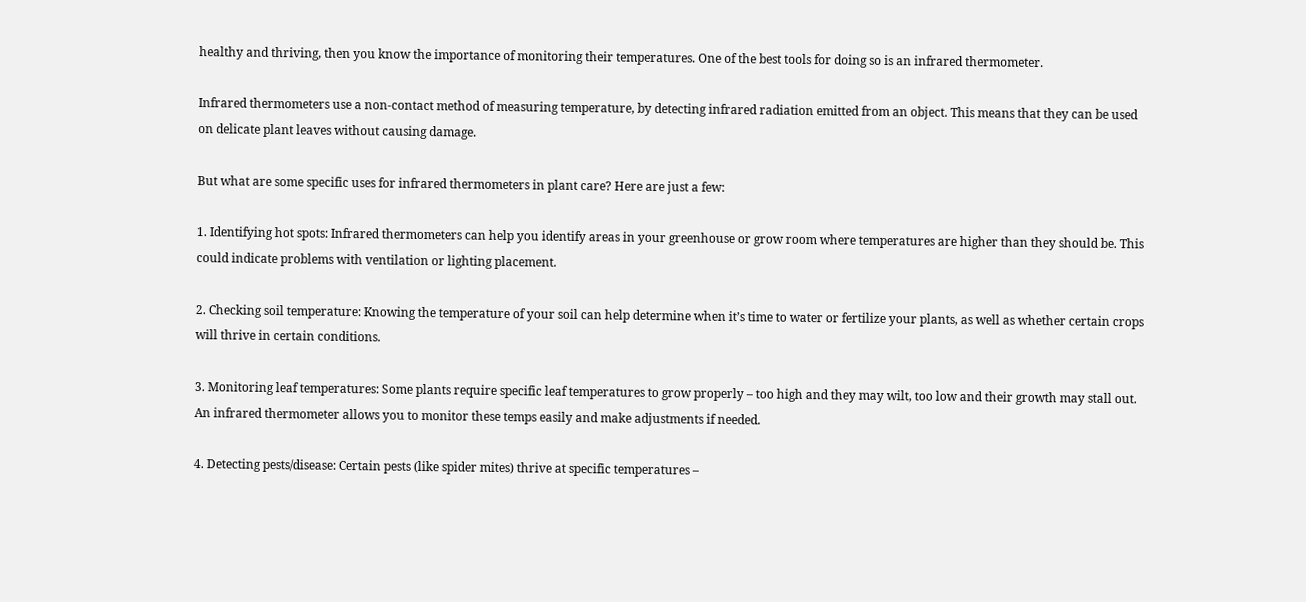healthy and thriving, then you know the importance of monitoring their temperatures. One of the best tools for doing so is an infrared thermometer.

Infrared thermometers use a non-contact method of measuring temperature, by detecting infrared radiation emitted from an object. This means that they can be used on delicate plant leaves without causing damage.

But what are some specific uses for infrared thermometers in plant care? Here are just a few:

1. Identifying hot spots: Infrared thermometers can help you identify areas in your greenhouse or grow room where temperatures are higher than they should be. This could indicate problems with ventilation or lighting placement.

2. Checking soil temperature: Knowing the temperature of your soil can help determine when it’s time to water or fertilize your plants, as well as whether certain crops will thrive in certain conditions.

3. Monitoring leaf temperatures: Some plants require specific leaf temperatures to grow properly – too high and they may wilt, too low and their growth may stall out. An infrared thermometer allows you to monitor these temps easily and make adjustments if needed.

4. Detecting pests/disease: Certain pests (like spider mites) thrive at specific temperatures –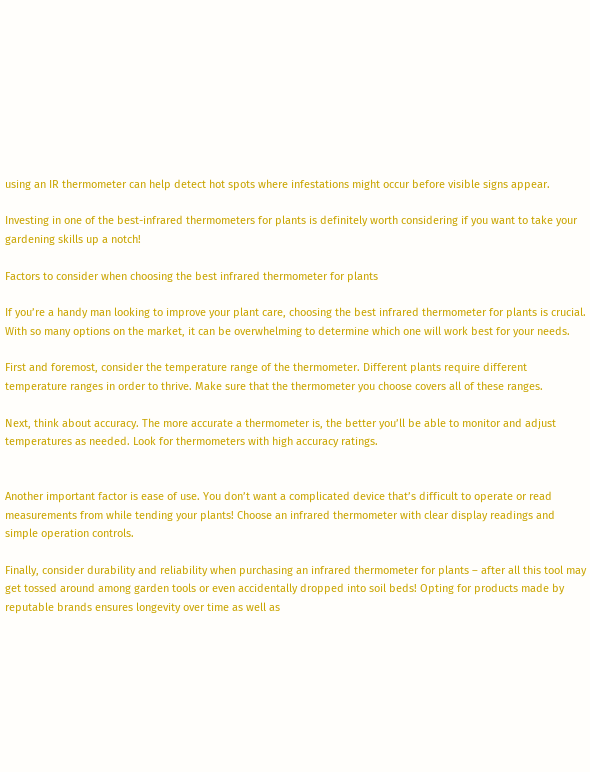using an IR thermometer can help detect hot spots where infestations might occur before visible signs appear.

Investing in one of the best-infrared thermometers for plants is definitely worth considering if you want to take your gardening skills up a notch!

Factors to consider when choosing the best infrared thermometer for plants

If you’re a handy man looking to improve your plant care, choosing the best infrared thermometer for plants is crucial. With so many options on the market, it can be overwhelming to determine which one will work best for your needs.

First and foremost, consider the temperature range of the thermometer. Different plants require different temperature ranges in order to thrive. Make sure that the thermometer you choose covers all of these ranges.

Next, think about accuracy. The more accurate a thermometer is, the better you’ll be able to monitor and adjust temperatures as needed. Look for thermometers with high accuracy ratings.


Another important factor is ease of use. You don’t want a complicated device that’s difficult to operate or read measurements from while tending your plants! Choose an infrared thermometer with clear display readings and simple operation controls.

Finally, consider durability and reliability when purchasing an infrared thermometer for plants – after all this tool may get tossed around among garden tools or even accidentally dropped into soil beds! Opting for products made by reputable brands ensures longevity over time as well as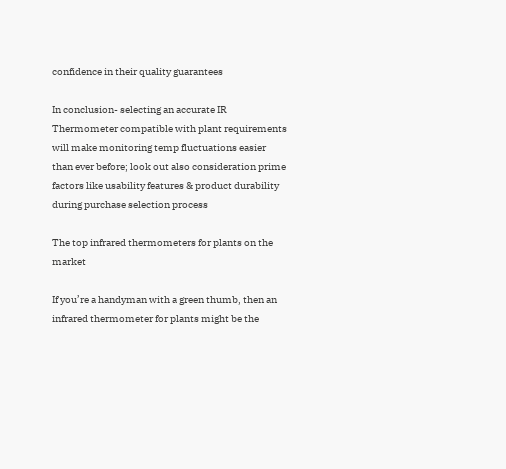confidence in their quality guarantees

In conclusion- selecting an accurate IR Thermometer compatible with plant requirements will make monitoring temp fluctuations easier than ever before; look out also consideration prime factors like usability features & product durability during purchase selection process

The top infrared thermometers for plants on the market

If you’re a handyman with a green thumb, then an infrared thermometer for plants might be the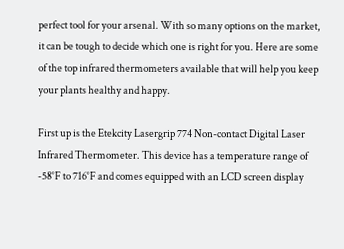perfect tool for your arsenal. With so many options on the market, it can be tough to decide which one is right for you. Here are some of the top infrared thermometers available that will help you keep your plants healthy and happy.

First up is the Etekcity Lasergrip 774 Non-contact Digital Laser Infrared Thermometer. This device has a temperature range of -58°F to 716°F and comes equipped with an LCD screen display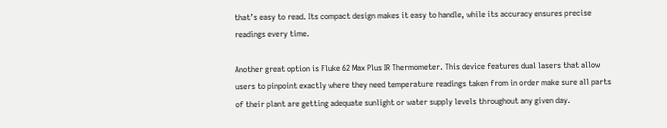that’s easy to read. Its compact design makes it easy to handle, while its accuracy ensures precise readings every time.

Another great option is Fluke 62 Max Plus IR Thermometer. This device features dual lasers that allow users to pinpoint exactly where they need temperature readings taken from in order make sure all parts of their plant are getting adequate sunlight or water supply levels throughout any given day.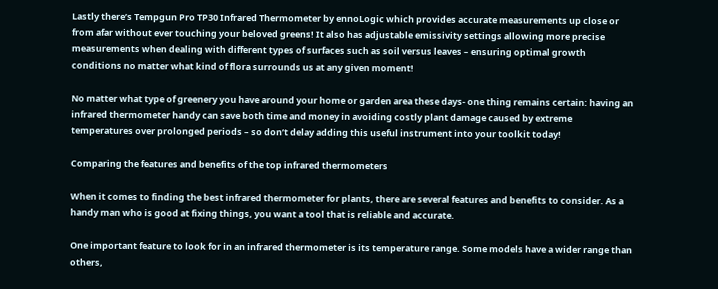Lastly there’s Tempgun Pro TP30 Infrared Thermometer by ennoLogic which provides accurate measurements up close or from afar without ever touching your beloved greens! It also has adjustable emissivity settings allowing more precise measurements when dealing with different types of surfaces such as soil versus leaves – ensuring optimal growth conditions no matter what kind of flora surrounds us at any given moment!

No matter what type of greenery you have around your home or garden area these days- one thing remains certain: having an infrared thermometer handy can save both time and money in avoiding costly plant damage caused by extreme temperatures over prolonged periods – so don’t delay adding this useful instrument into your toolkit today!

Comparing the features and benefits of the top infrared thermometers

When it comes to finding the best infrared thermometer for plants, there are several features and benefits to consider. As a handy man who is good at fixing things, you want a tool that is reliable and accurate.

One important feature to look for in an infrared thermometer is its temperature range. Some models have a wider range than others,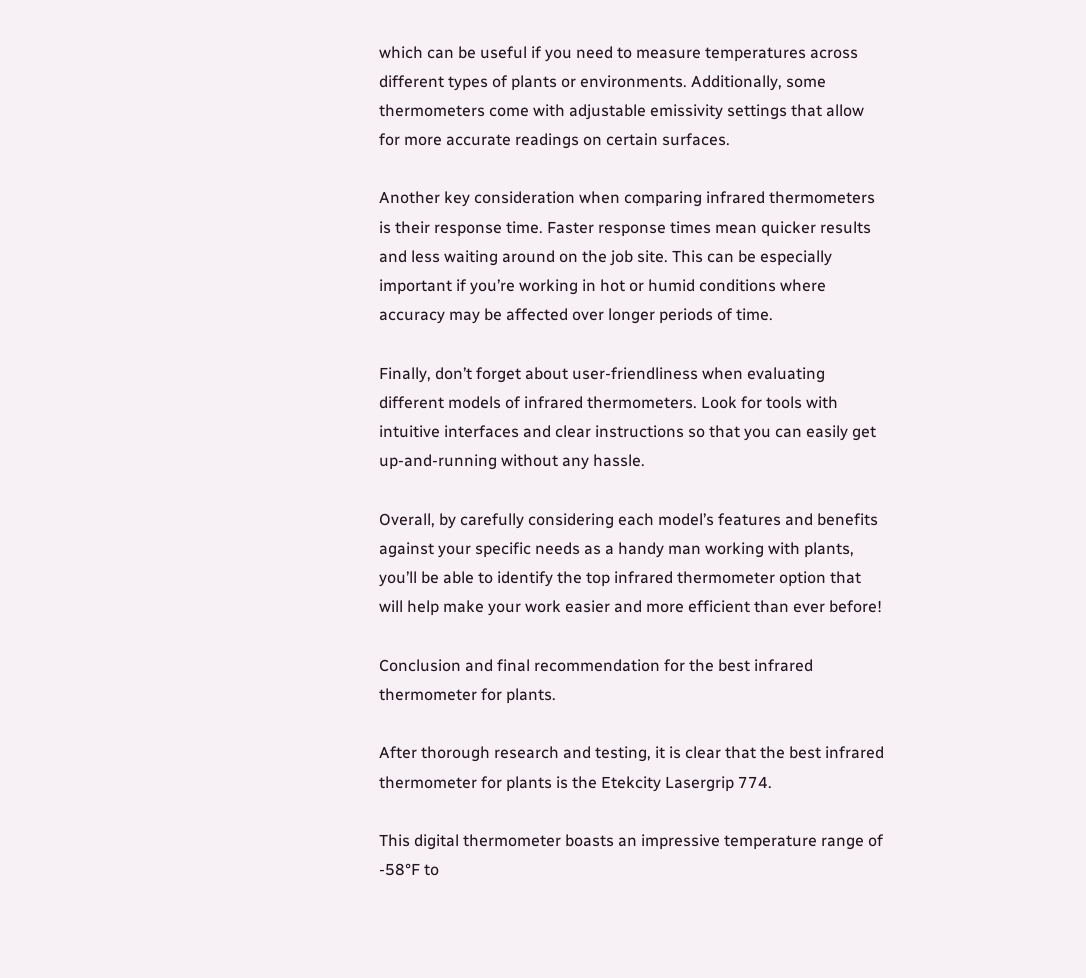which can be useful if you need to measure temperatures across different types of plants or environments. Additionally, some thermometers come with adjustable emissivity settings that allow for more accurate readings on certain surfaces.

Another key consideration when comparing infrared thermometers is their response time. Faster response times mean quicker results and less waiting around on the job site. This can be especially important if you’re working in hot or humid conditions where accuracy may be affected over longer periods of time.

Finally, don’t forget about user-friendliness when evaluating different models of infrared thermometers. Look for tools with intuitive interfaces and clear instructions so that you can easily get up-and-running without any hassle.

Overall, by carefully considering each model’s features and benefits against your specific needs as a handy man working with plants, you’ll be able to identify the top infrared thermometer option that will help make your work easier and more efficient than ever before!

Conclusion and final recommendation for the best infrared thermometer for plants.

After thorough research and testing, it is clear that the best infrared thermometer for plants is the Etekcity Lasergrip 774.

This digital thermometer boasts an impressive temperature range of -58°F to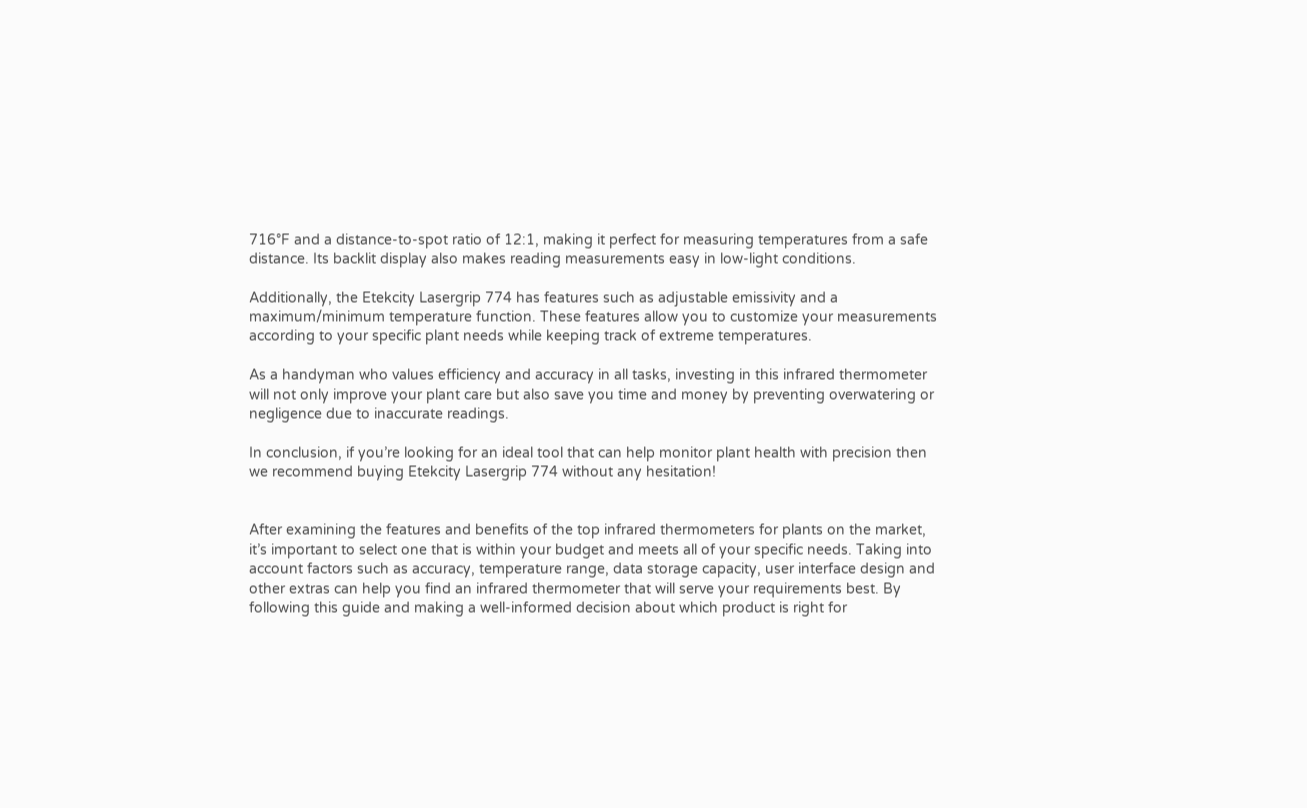716°F and a distance-to-spot ratio of 12:1, making it perfect for measuring temperatures from a safe distance. Its backlit display also makes reading measurements easy in low-light conditions.

Additionally, the Etekcity Lasergrip 774 has features such as adjustable emissivity and a maximum/minimum temperature function. These features allow you to customize your measurements according to your specific plant needs while keeping track of extreme temperatures.

As a handyman who values efficiency and accuracy in all tasks, investing in this infrared thermometer will not only improve your plant care but also save you time and money by preventing overwatering or negligence due to inaccurate readings.

In conclusion, if you’re looking for an ideal tool that can help monitor plant health with precision then we recommend buying Etekcity Lasergrip 774 without any hesitation!


After examining the features and benefits of the top infrared thermometers for plants on the market, it’s important to select one that is within your budget and meets all of your specific needs. Taking into account factors such as accuracy, temperature range, data storage capacity, user interface design and other extras can help you find an infrared thermometer that will serve your requirements best. By following this guide and making a well-informed decision about which product is right for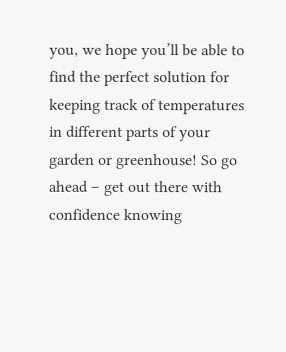you, we hope you’ll be able to find the perfect solution for keeping track of temperatures in different parts of your garden or greenhouse! So go ahead – get out there with confidence knowing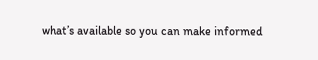what’s available so you can make informed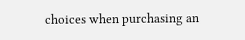choices when purchasing an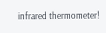infrared thermometer!